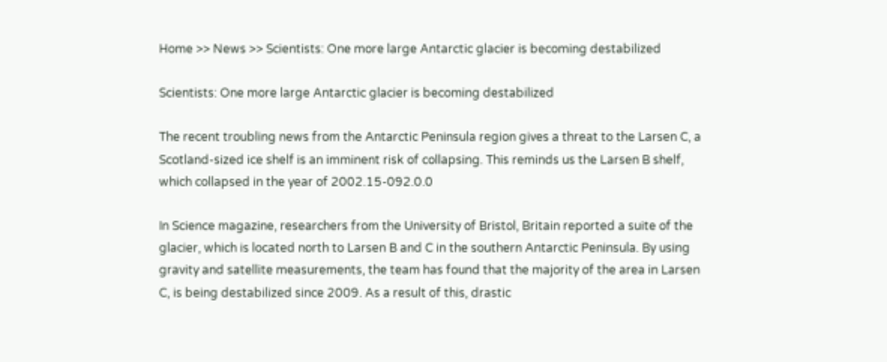Home >> News >> Scientists: One more large Antarctic glacier is becoming destabilized

Scientists: One more large Antarctic glacier is becoming destabilized

The recent troubling news from the Antarctic Peninsula region gives a threat to the Larsen C, a Scotland-sized ice shelf is an imminent risk of collapsing. This reminds us the Larsen B shelf, which collapsed in the year of 2002.15-092.0.0

In Science magazine, researchers from the University of Bristol, Britain reported a suite of the glacier, which is located north to Larsen B and C in the southern Antarctic Peninsula. By using gravity and satellite measurements, the team has found that the majority of the area in Larsen C, is being destabilized since 2009. As a result of this, drastic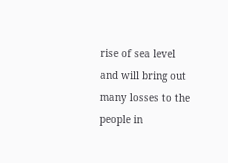rise of sea level and will bring out many losses to the people in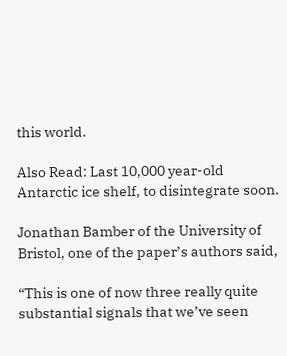this world.

Also Read: Last 10,000 year-old Antarctic ice shelf, to disintegrate soon.

Jonathan Bamber of the University of Bristol, one of the paper’s authors said,

“This is one of now three really quite substantial signals that we’ve seen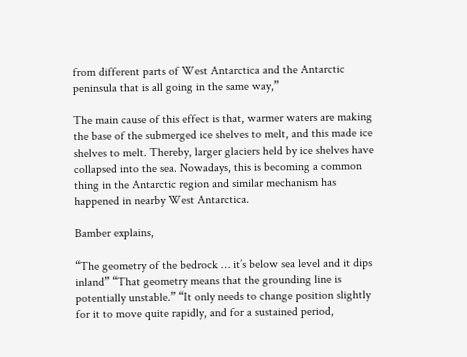from different parts of West Antarctica and the Antarctic peninsula that is all going in the same way,”

The main cause of this effect is that, warmer waters are making the base of the submerged ice shelves to melt, and this made ice shelves to melt. Thereby, larger glaciers held by ice shelves have collapsed into the sea. Nowadays, this is becoming a common thing in the Antarctic region and similar mechanism has happened in nearby West Antarctica.

Bamber explains,

“The geometry of the bedrock … it’s below sea level and it dips inland” “That geometry means that the grounding line is potentially unstable.” “It only needs to change position slightly for it to move quite rapidly, and for a sustained period,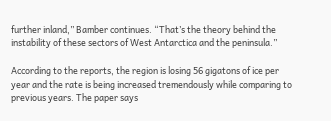further inland,” Bamber continues. “That’s the theory behind the instability of these sectors of West Antarctica and the peninsula.”

According to the reports, the region is losing 56 gigatons of ice per year and the rate is being increased tremendously while comparing to previous years. The paper says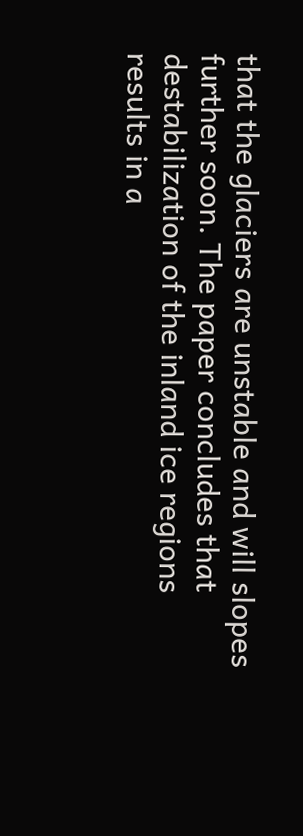that the glaciers are unstable and will slopes further soon. The paper concludes that destabilization of the inland ice regions results in a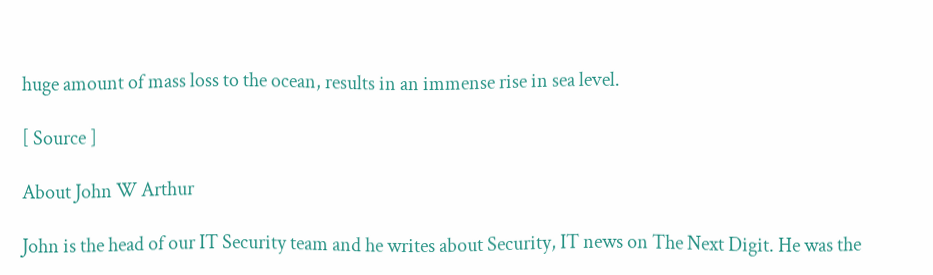huge amount of mass loss to the ocean, results in an immense rise in sea level.

[ Source ]

About John W Arthur

John is the head of our IT Security team and he writes about Security, IT news on The Next Digit. He was the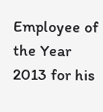Employee of the Year 2013 for his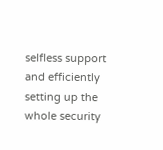selfless support and efficiently setting up the whole security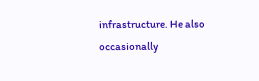infrastructure. He also occasionally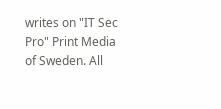writes on "IT Sec Pro" Print Media of Sweden. All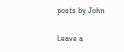posts by John

Leave a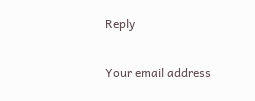Reply

Your email address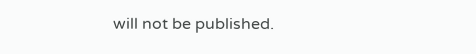will not be published.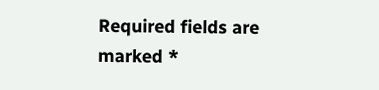Required fields are marked *